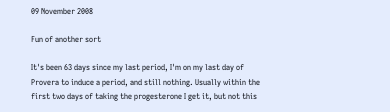09 November 2008

Fun of another sort

It's been 63 days since my last period, I'm on my last day of Provera to induce a period, and still nothing. Usually within the first two days of taking the progesterone I get it, but not this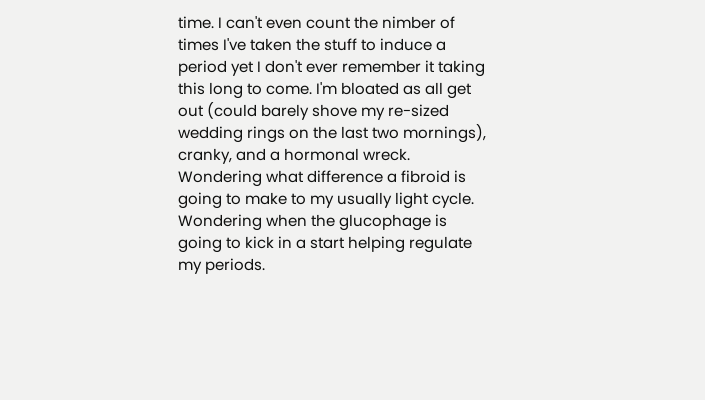time. I can't even count the nimber of times I've taken the stuff to induce a period yet I don't ever remember it taking this long to come. I'm bloated as all get out (could barely shove my re-sized wedding rings on the last two mornings), cranky, and a hormonal wreck. Wondering what difference a fibroid is going to make to my usually light cycle. Wondering when the glucophage is going to kick in a start helping regulate my periods.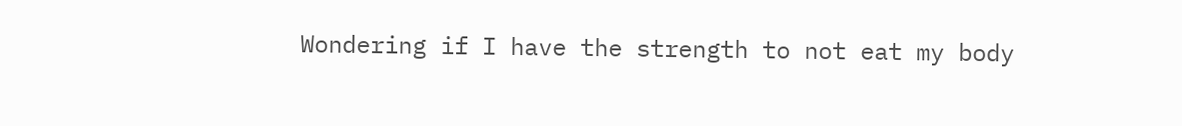Wondering if I have the strength to not eat my body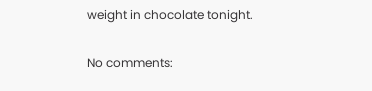weight in chocolate tonight.

No comments: